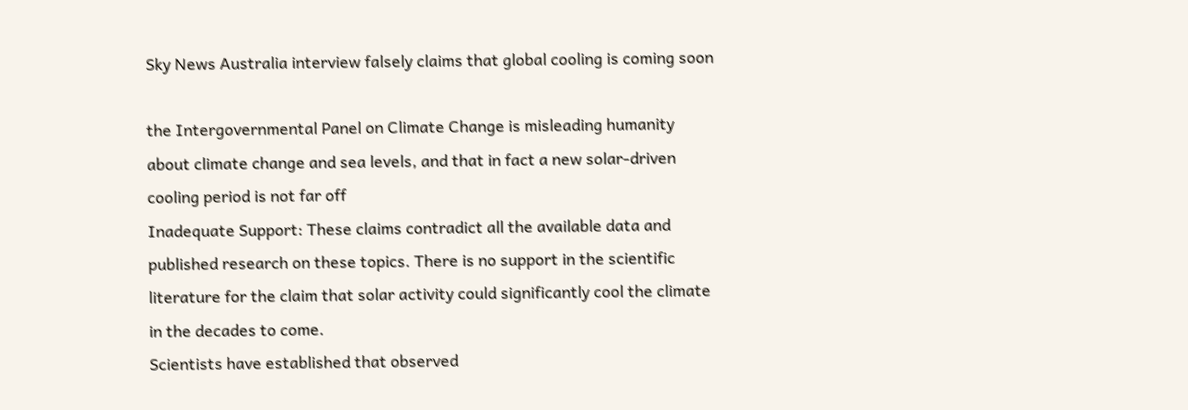Sky News Australia interview falsely claims that global cooling is coming soon

the Intergovernmental Panel on Climate Change is misleading humanity about climate change and sea levels, and that in fact a new solar-driven cooling period is not far off
Inadequate Support: These claims contradict all the available data and published research on these topics. There is no support in the scientific literature for the claim that solar activity could significantly cool the climate in the decades to come.
Scientists have established that observed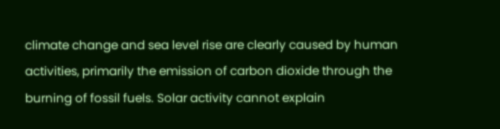climate change and sea level rise are clearly caused by human activities, primarily the emission of carbon dioxide through the burning of fossil fuels. Solar activity cannot explain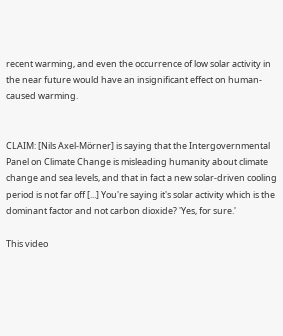recent warming, and even the occurrence of low solar activity in the near future would have an insignificant effect on human-caused warming.


CLAIM: [Nils Axel-Mörner] is saying that the Intergovernmental Panel on Climate Change is misleading humanity about climate change and sea levels, and that in fact a new solar-driven cooling period is not far off [...] You're saying it's solar activity which is the dominant factor and not carbon dioxide? 'Yes, for sure.'

This video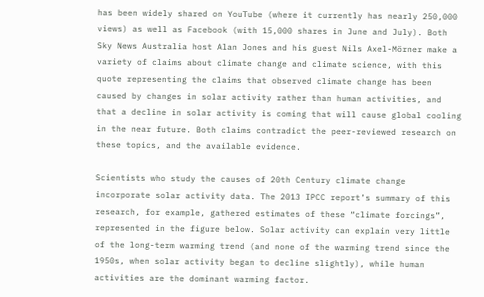has been widely shared on YouTube (where it currently has nearly 250,000 views) as well as Facebook (with 15,000 shares in June and July). Both Sky News Australia host Alan Jones and his guest Nils Axel-Mörner make a variety of claims about climate change and climate science, with this quote representing the claims that observed climate change has been caused by changes in solar activity rather than human activities, and that a decline in solar activity is coming that will cause global cooling in the near future. Both claims contradict the peer-reviewed research on these topics, and the available evidence.

Scientists who study the causes of 20th Century climate change incorporate solar activity data. The 2013 IPCC report’s summary of this research, for example, gathered estimates of these “climate forcings”, represented in the figure below. Solar activity can explain very little of the long-term warming trend (and none of the warming trend since the 1950s, when solar activity began to decline slightly), while human activities are the dominant warming factor.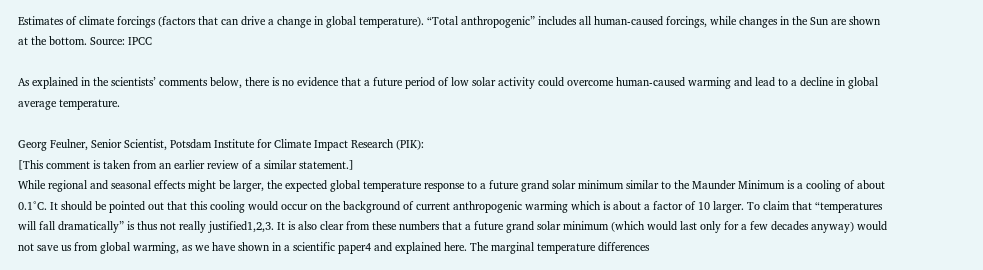Estimates of climate forcings (factors that can drive a change in global temperature). “Total anthropogenic” includes all human-caused forcings, while changes in the Sun are shown at the bottom. Source: IPCC

As explained in the scientists’ comments below, there is no evidence that a future period of low solar activity could overcome human-caused warming and lead to a decline in global average temperature.

Georg Feulner, Senior Scientist, Potsdam Institute for Climate Impact Research (PIK):
[This comment is taken from an earlier review of a similar statement.]
While regional and seasonal effects might be larger, the expected global temperature response to a future grand solar minimum similar to the Maunder Minimum is a cooling of about 0.1°C. It should be pointed out that this cooling would occur on the background of current anthropogenic warming which is about a factor of 10 larger. To claim that “temperatures will fall dramatically” is thus not really justified1,2,3. It is also clear from these numbers that a future grand solar minimum (which would last only for a few decades anyway) would not save us from global warming, as we have shown in a scientific paper4 and explained here. The marginal temperature differences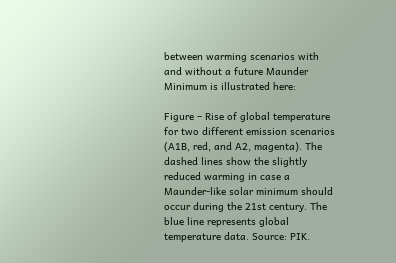between warming scenarios with and without a future Maunder Minimum is illustrated here:

Figure – Rise of global temperature for two different emission scenarios (A1B, red, and A2, magenta). The dashed lines show the slightly reduced warming in case a Maunder-like solar minimum should occur during the 21st century. The blue line represents global temperature data. Source: PIK.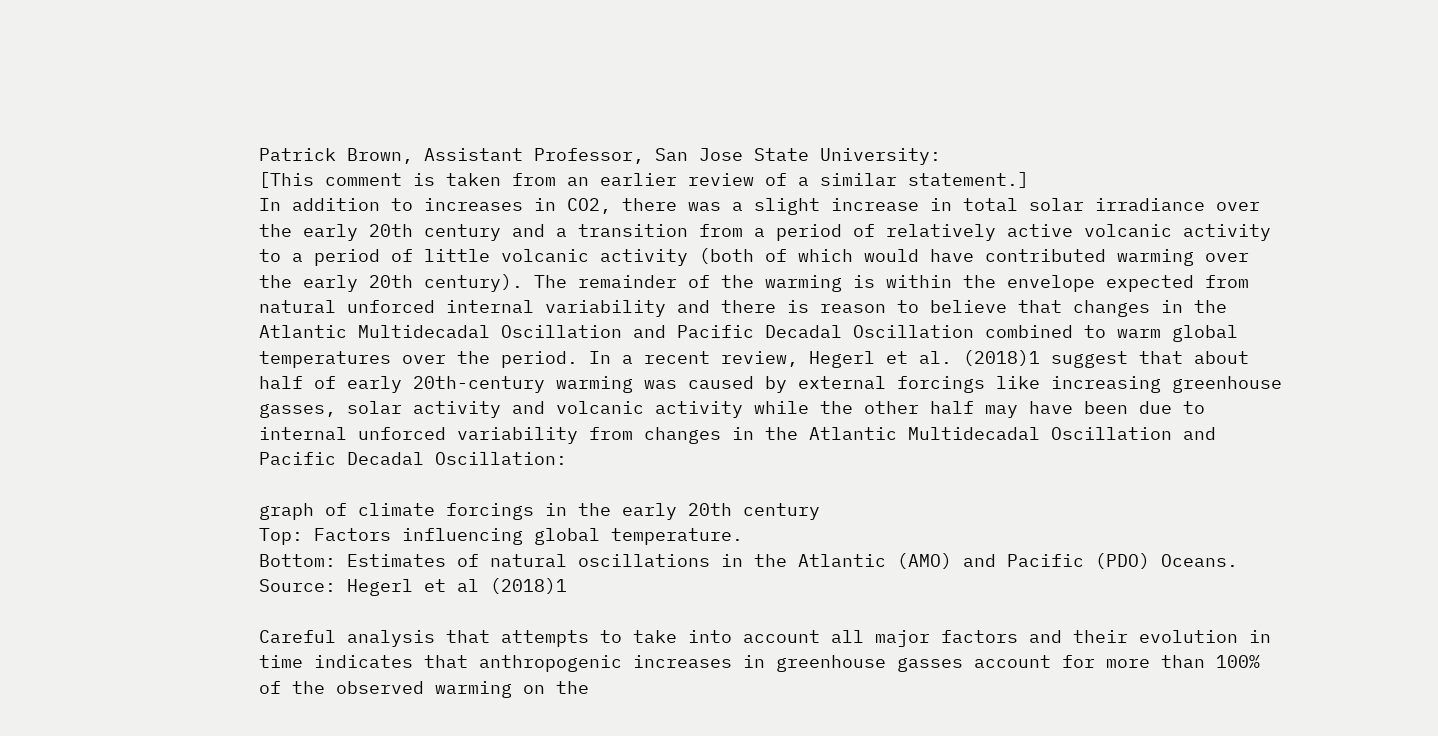Patrick Brown, Assistant Professor, San Jose State University:
[This comment is taken from an earlier review of a similar statement.]
In addition to increases in CO2, there was a slight increase in total solar irradiance over the early 20th century and a transition from a period of relatively active volcanic activity to a period of little volcanic activity (both of which would have contributed warming over the early 20th century). The remainder of the warming is within the envelope expected from natural unforced internal variability and there is reason to believe that changes in the Atlantic Multidecadal Oscillation and Pacific Decadal Oscillation combined to warm global temperatures over the period. In a recent review, Hegerl et al. (2018)1 suggest that about half of early 20th-century warming was caused by external forcings like increasing greenhouse gasses, solar activity and volcanic activity while the other half may have been due to internal unforced variability from changes in the Atlantic Multidecadal Oscillation and Pacific Decadal Oscillation:

graph of climate forcings in the early 20th century
Top: Factors influencing global temperature.
Bottom: Estimates of natural oscillations in the Atlantic (AMO) and Pacific (PDO) Oceans.
Source: Hegerl et al (2018)1

Careful analysis that attempts to take into account all major factors and their evolution in time indicates that anthropogenic increases in greenhouse gasses account for more than 100% of the observed warming on the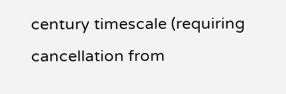century timescale (requiring cancellation from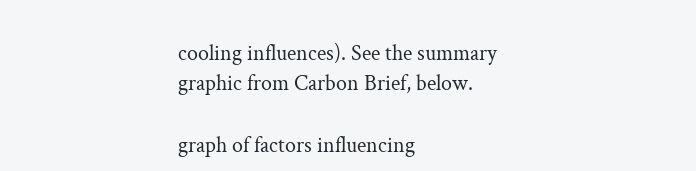cooling influences). See the summary graphic from Carbon Brief, below.

graph of factors influencing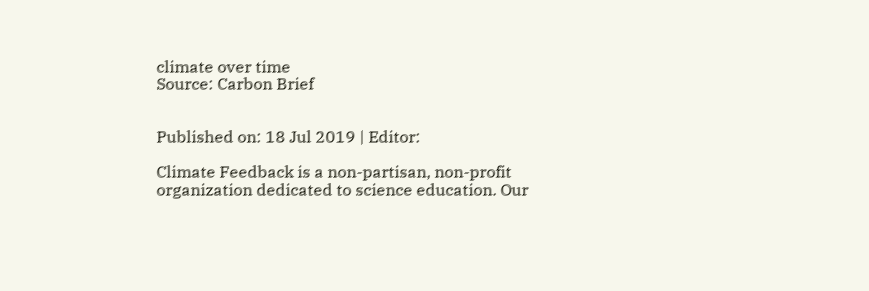climate over time
Source: Carbon Brief


Published on: 18 Jul 2019 | Editor:

Climate Feedback is a non-partisan, non-profit organization dedicated to science education. Our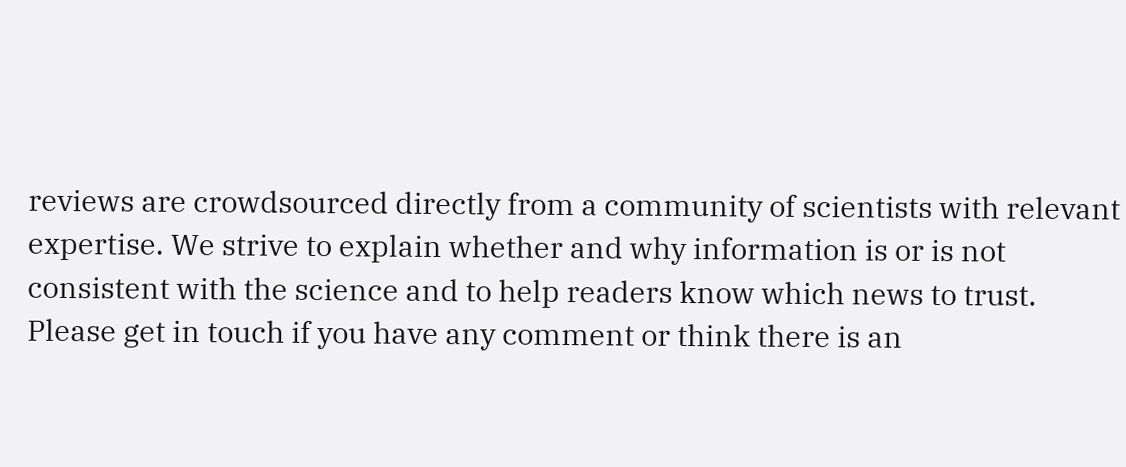reviews are crowdsourced directly from a community of scientists with relevant expertise. We strive to explain whether and why information is or is not consistent with the science and to help readers know which news to trust.
Please get in touch if you have any comment or think there is an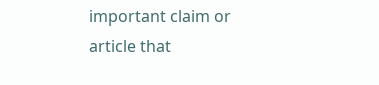important claim or article that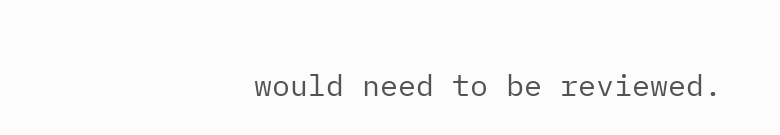would need to be reviewed.